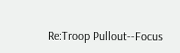Re:Troop Pullout--Focus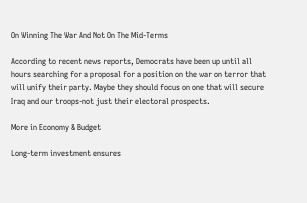On Winning The War And Not On The Mid-Terms

According to recent news reports, Democrats have been up until all hours searching for a proposal for a position on the war on terror that will unify their party. Maybe they should focus on one that will secure Iraq and our troops-not just their electoral prospects.

More in Economy & Budget

Long-term investment ensures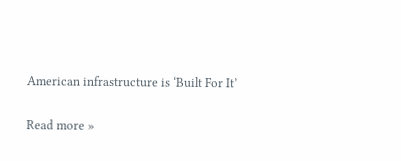American infrastructure is ‘Built For It’

Read more »